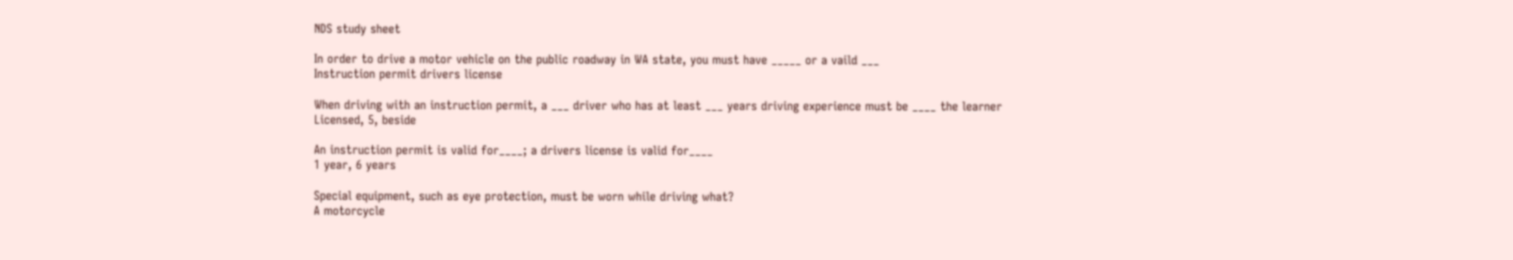NDS study sheet

In order to drive a motor vehicle on the public roadway in WA state, you must have _____ or a vaild ___
Instruction permit drivers license

When driving with an instruction permit, a ___ driver who has at least ___ years driving experience must be ____ the learner
Licensed, 5, beside

An instruction permit is valid for____; a drivers license is valid for____
1 year, 6 years

Special equipment, such as eye protection, must be worn while driving what?
A motorcycle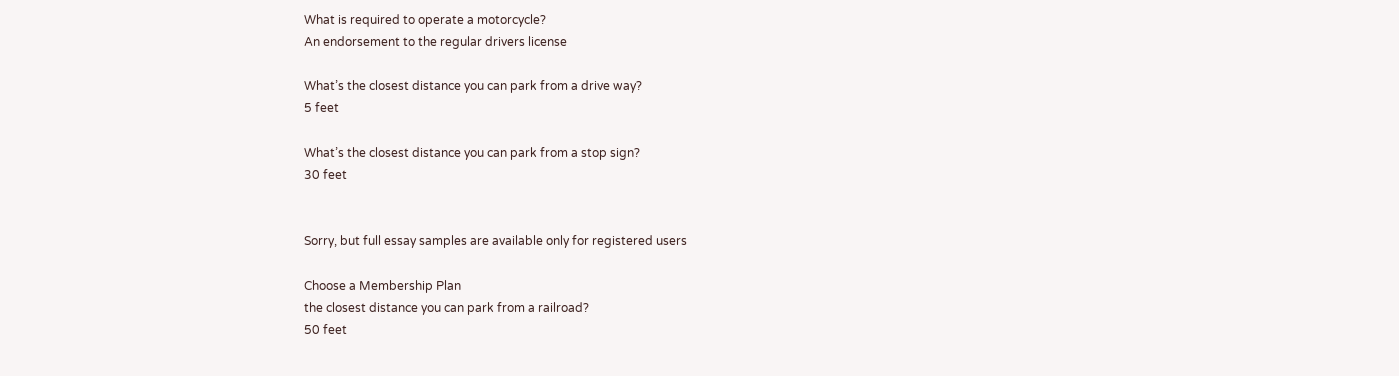What is required to operate a motorcycle?
An endorsement to the regular drivers license

What’s the closest distance you can park from a drive way?
5 feet

What’s the closest distance you can park from a stop sign?
30 feet


Sorry, but full essay samples are available only for registered users

Choose a Membership Plan
the closest distance you can park from a railroad?
50 feet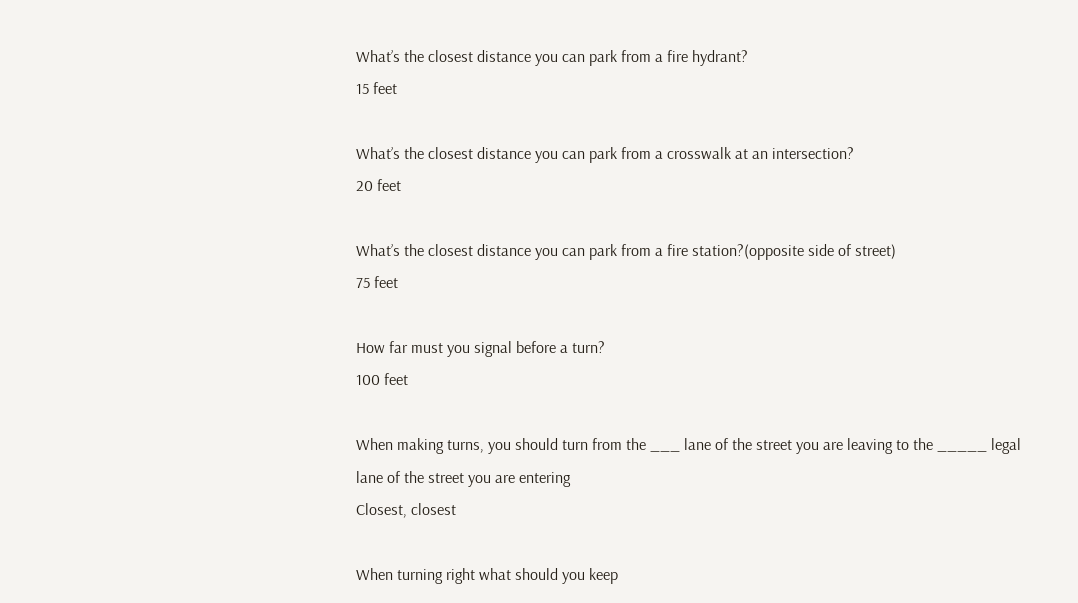What’s the closest distance you can park from a fire hydrant?
15 feet

What’s the closest distance you can park from a crosswalk at an intersection?
20 feet

What’s the closest distance you can park from a fire station?(opposite side of street)
75 feet

How far must you signal before a turn?
100 feet

When making turns, you should turn from the ___ lane of the street you are leaving to the _____ legal lane of the street you are entering
Closest, closest

When turning right what should you keep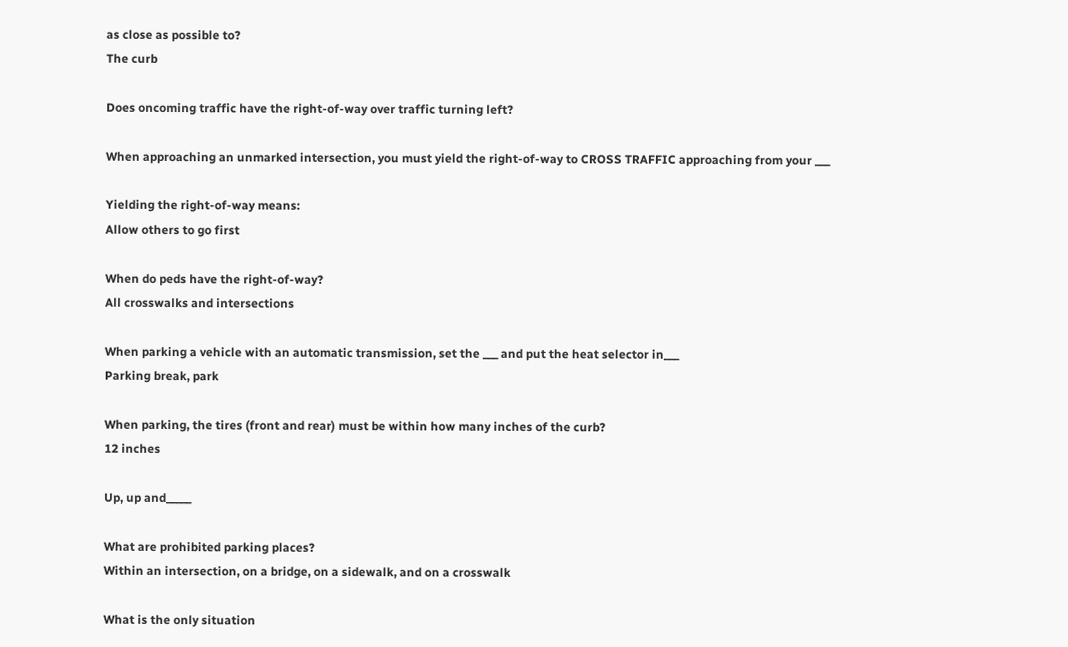as close as possible to?
The curb

Does oncoming traffic have the right-of-way over traffic turning left?

When approaching an unmarked intersection, you must yield the right-of-way to CROSS TRAFFIC approaching from your ___

Yielding the right-of-way means:
Allow others to go first

When do peds have the right-of-way?
All crosswalks and intersections

When parking a vehicle with an automatic transmission, set the ___ and put the heat selector in___
Parking break, park

When parking, the tires (front and rear) must be within how many inches of the curb?
12 inches

Up, up and_____

What are prohibited parking places?
Within an intersection, on a bridge, on a sidewalk, and on a crosswalk

What is the only situation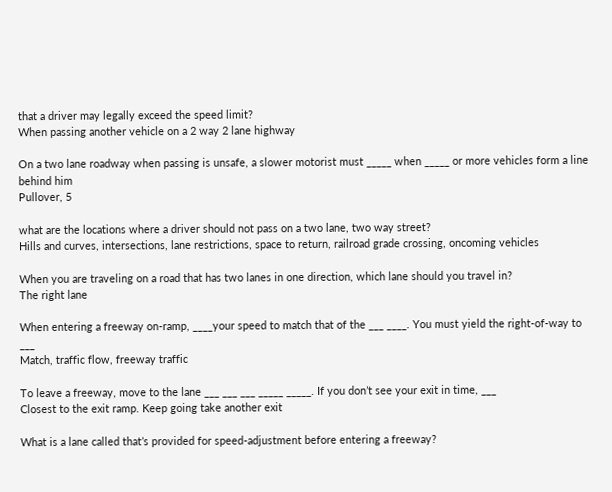that a driver may legally exceed the speed limit?
When passing another vehicle on a 2 way 2 lane highway

On a two lane roadway when passing is unsafe, a slower motorist must _____ when _____ or more vehicles form a line behind him
Pullover, 5

what are the locations where a driver should not pass on a two lane, two way street?
Hills and curves, intersections, lane restrictions, space to return, railroad grade crossing, oncoming vehicles

When you are traveling on a road that has two lanes in one direction, which lane should you travel in?
The right lane

When entering a freeway on-ramp, ____your speed to match that of the ___ ____. You must yield the right-of-way to ___
Match, traffic flow, freeway traffic

To leave a freeway, move to the lane ___ ___ ___ _____ _____. If you don’t see your exit in time, ___
Closest to the exit ramp. Keep going take another exit

What is a lane called that’s provided for speed-adjustment before entering a freeway?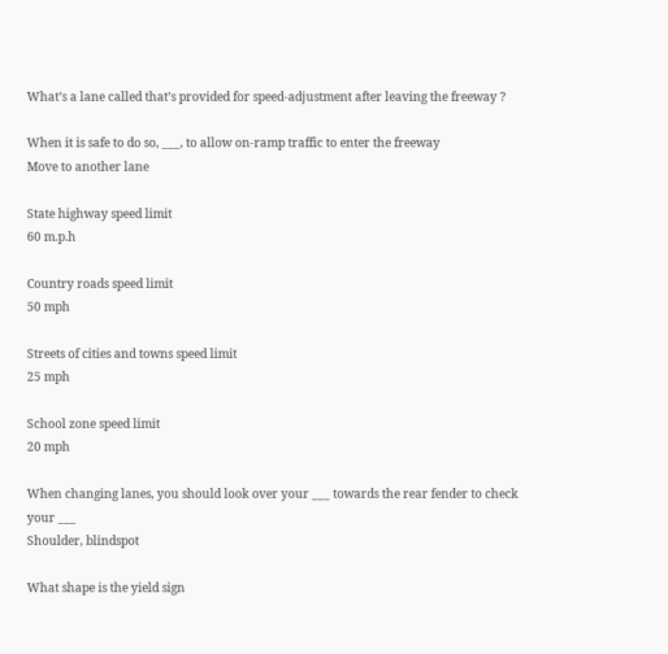What’s a lane called that’s provided for speed-adjustment after leaving the freeway ?

When it is safe to do so, ___, to allow on-ramp traffic to enter the freeway
Move to another lane

State highway speed limit
60 m.p.h

Country roads speed limit
50 mph

Streets of cities and towns speed limit
25 mph

School zone speed limit
20 mph

When changing lanes, you should look over your ___ towards the rear fender to check your ___
Shoulder, blindspot

What shape is the yield sign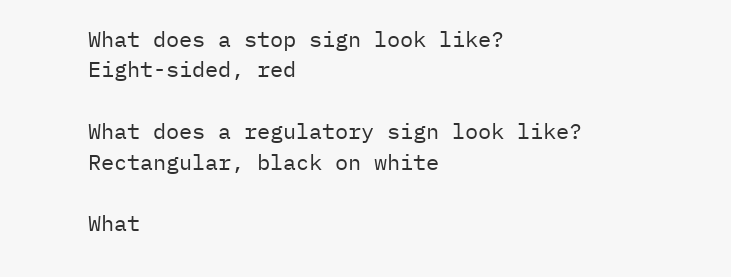What does a stop sign look like?
Eight-sided, red

What does a regulatory sign look like?
Rectangular, black on white

What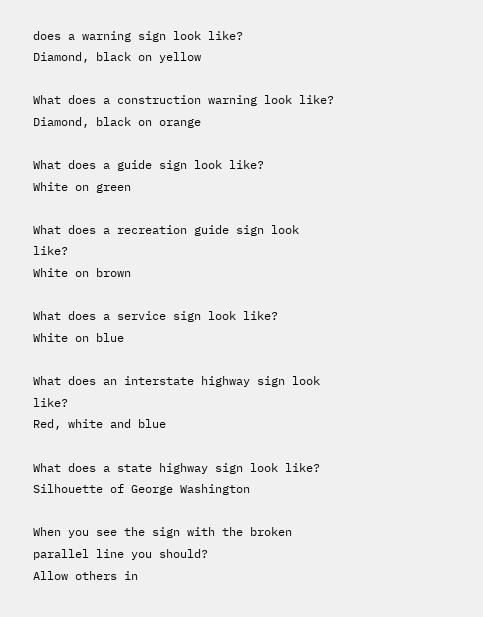does a warning sign look like?
Diamond, black on yellow

What does a construction warning look like?
Diamond, black on orange

What does a guide sign look like?
White on green

What does a recreation guide sign look like?
White on brown

What does a service sign look like?
White on blue

What does an interstate highway sign look like?
Red, white and blue

What does a state highway sign look like?
Silhouette of George Washington

When you see the sign with the broken parallel line you should?
Allow others in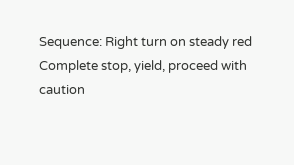Sequence: Right turn on steady red
Complete stop, yield, proceed with caution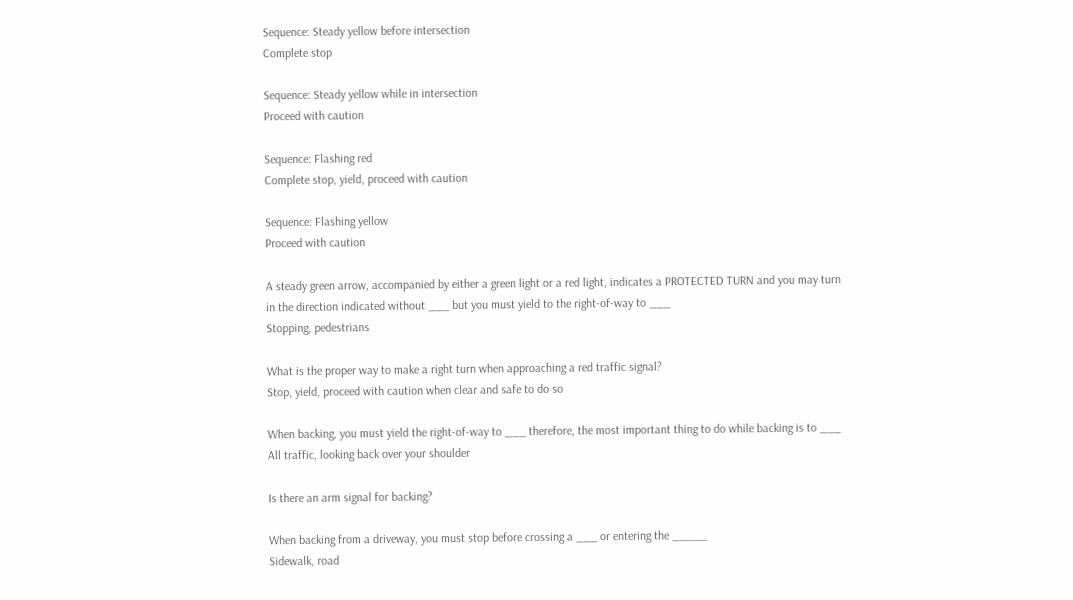Sequence: Steady yellow before intersection
Complete stop

Sequence: Steady yellow while in intersection
Proceed with caution

Sequence: Flashing red
Complete stop, yield, proceed with caution

Sequence: Flashing yellow
Proceed with caution

A steady green arrow, accompanied by either a green light or a red light, indicates a PROTECTED TURN and you may turn in the direction indicated without ___ but you must yield to the right-of-way to ___
Stopping, pedestrians

What is the proper way to make a right turn when approaching a red traffic signal?
Stop, yield, proceed with caution when clear and safe to do so

When backing, you must yield the right-of-way to ___ therefore, the most important thing to do while backing is to ___
All traffic, looking back over your shoulder

Is there an arm signal for backing?

When backing from a driveway, you must stop before crossing a ___ or entering the _____
Sidewalk, road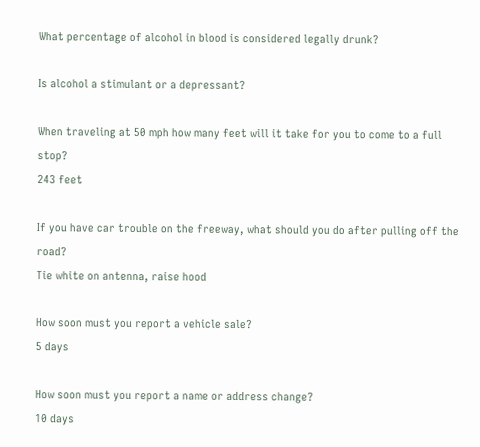What percentage of alcohol in blood is considered legally drunk?

Is alcohol a stimulant or a depressant?

When traveling at 50 mph how many feet will it take for you to come to a full stop?
243 feet

If you have car trouble on the freeway, what should you do after pulling off the road?
Tie white on antenna, raise hood

How soon must you report a vehicle sale?
5 days

How soon must you report a name or address change?
10 days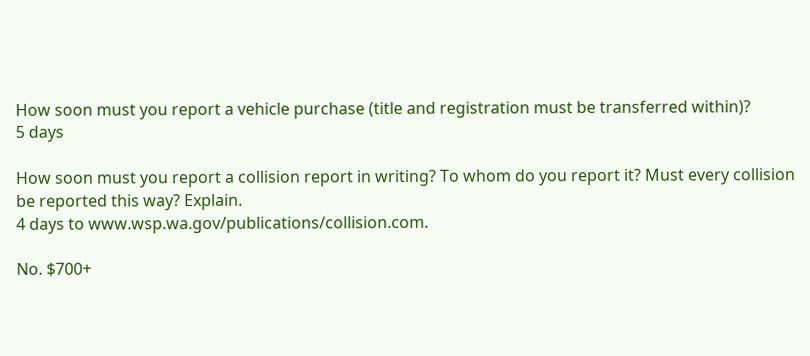How soon must you report a vehicle purchase (title and registration must be transferred within)?
5 days

How soon must you report a collision report in writing? To whom do you report it? Must every collision be reported this way? Explain.
4 days to www.wsp.wa.gov/publications/collision.com.

No. $700+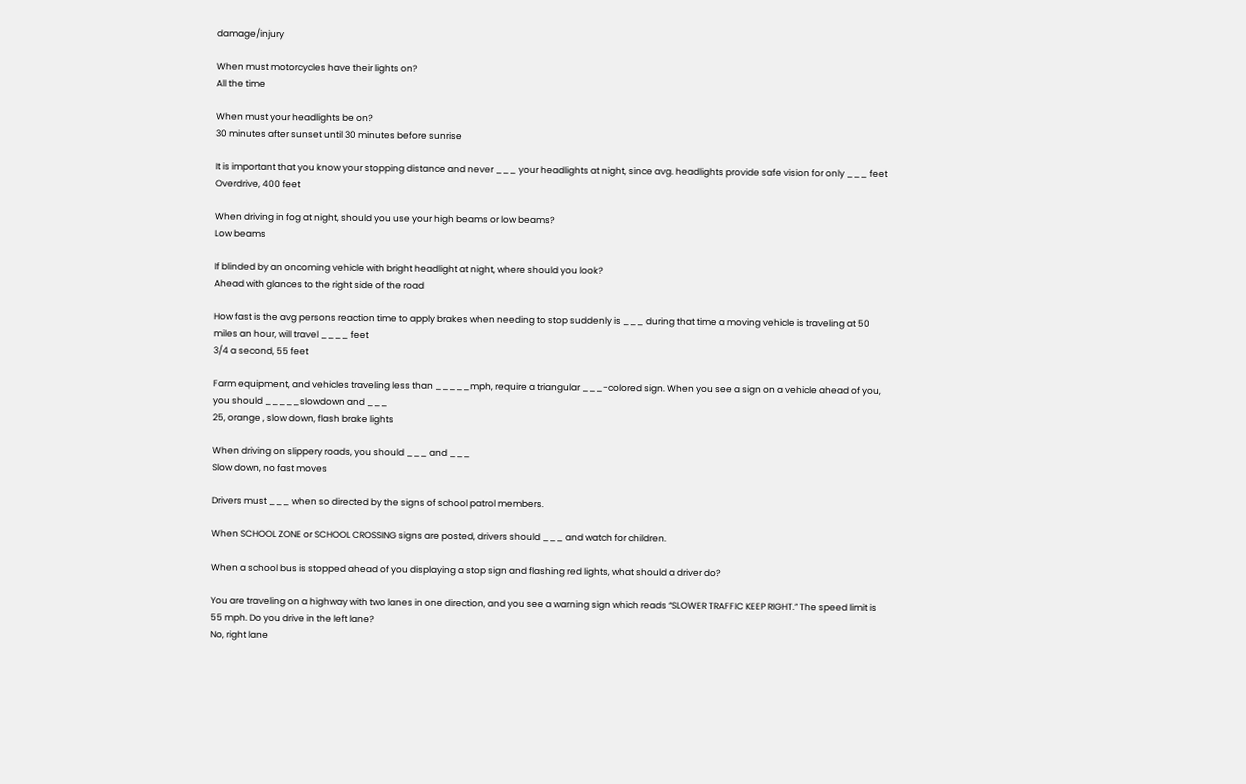damage/injury

When must motorcycles have their lights on?
All the time

When must your headlights be on?
30 minutes after sunset until 30 minutes before sunrise

It is important that you know your stopping distance and never ___ your headlights at night, since avg. headlights provide safe vision for only ___ feet
Overdrive, 400 feet

When driving in fog at night, should you use your high beams or low beams?
Low beams

If blinded by an oncoming vehicle with bright headlight at night, where should you look?
Ahead with glances to the right side of the road

How fast is the avg persons reaction time to apply brakes when needing to stop suddenly is ___ during that time a moving vehicle is traveling at 50 miles an hour, will travel ____ feet
3/4 a second, 55 feet

Farm equipment, and vehicles traveling less than _____mph, require a triangular ___-colored sign. When you see a sign on a vehicle ahead of you, you should _____slowdown and ___
25, orange , slow down, flash brake lights

When driving on slippery roads, you should ___ and ___
Slow down, no fast moves

Drivers must ___ when so directed by the signs of school patrol members.

When SCHOOL ZONE or SCHOOL CROSSING signs are posted, drivers should ___ and watch for children.

When a school bus is stopped ahead of you displaying a stop sign and flashing red lights, what should a driver do?

You are traveling on a highway with two lanes in one direction, and you see a warning sign which reads “SLOWER TRAFFIC KEEP RIGHT.” The speed limit is 55 mph. Do you drive in the left lane?
No, right lane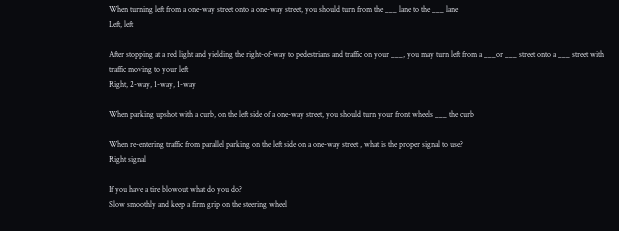When turning left from a one-way street onto a one-way street, you should turn from the ___ lane to the ___ lane
Left, left

After stopping at a red light and yielding the right-of-way to pedestrians and traffic on your ___, you may turn left from a ___or ___ street onto a ___ street with traffic moving to your left
Right, 2-way, 1-way, 1-way

When parking upshot with a curb, on the left side of a one-way street, you should turn your front wheels ___ the curb

When re-entering traffic from parallel parking on the left side on a one-way street , what is the proper signal to use?
Right signal

If you have a tire blowout what do you do?
Slow smoothly and keep a firm grip on the steering wheel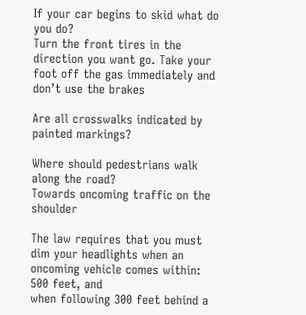If your car begins to skid what do you do?
Turn the front tires in the direction you want go. Take your foot off the gas immediately and don’t use the brakes

Are all crosswalks indicated by painted markings?

Where should pedestrians walk along the road?
Towards oncoming traffic on the shoulder

The law requires that you must dim your headlights when an oncoming vehicle comes within:
500 feet, and
when following 300 feet behind a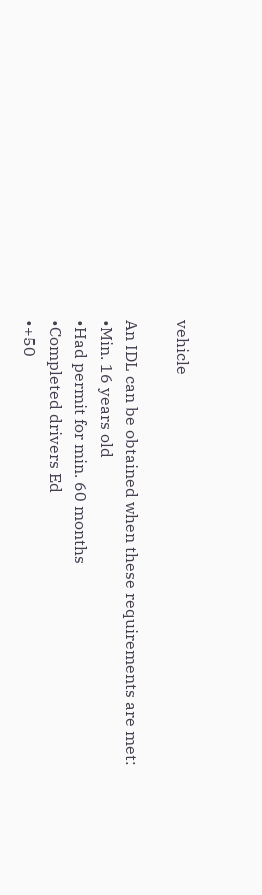vehicle

An IDL can be obtained when these requirements are met:
•Min. 16 years old
•Had permit for min. 60 months
•Completed drivers Ed
•+50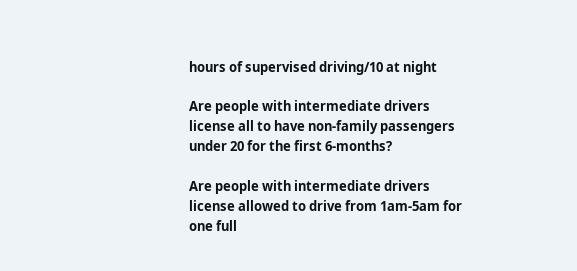hours of supervised driving/10 at night

Are people with intermediate drivers license all to have non-family passengers under 20 for the first 6-months?

Are people with intermediate drivers license allowed to drive from 1am-5am for one full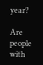year?

Are people with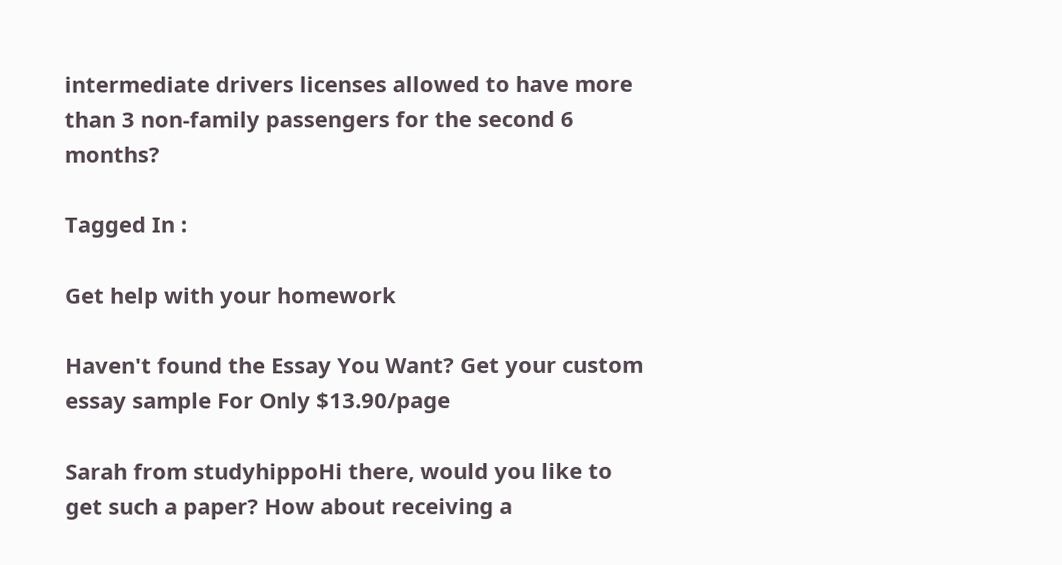intermediate drivers licenses allowed to have more than 3 non-family passengers for the second 6 months?

Tagged In :

Get help with your homework

Haven't found the Essay You Want? Get your custom essay sample For Only $13.90/page

Sarah from studyhippoHi there, would you like to get such a paper? How about receiving a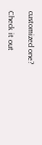customized one?

Check it out